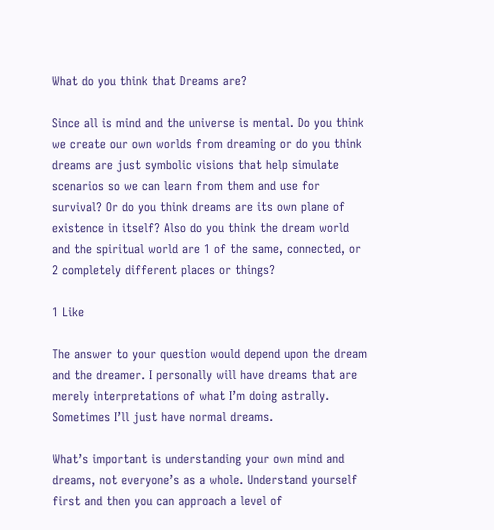What do you think that Dreams are?

Since all is mind and the universe is mental. Do you think we create our own worlds from dreaming or do you think dreams are just symbolic visions that help simulate scenarios so we can learn from them and use for survival? Or do you think dreams are its own plane of existence in itself? Also do you think the dream world and the spiritual world are 1 of the same, connected, or 2 completely different places or things?

1 Like

The answer to your question would depend upon the dream and the dreamer. I personally will have dreams that are merely interpretations of what I’m doing astrally. Sometimes I’ll just have normal dreams.

What’s important is understanding your own mind and dreams, not everyone’s as a whole. Understand yourself first and then you can approach a level of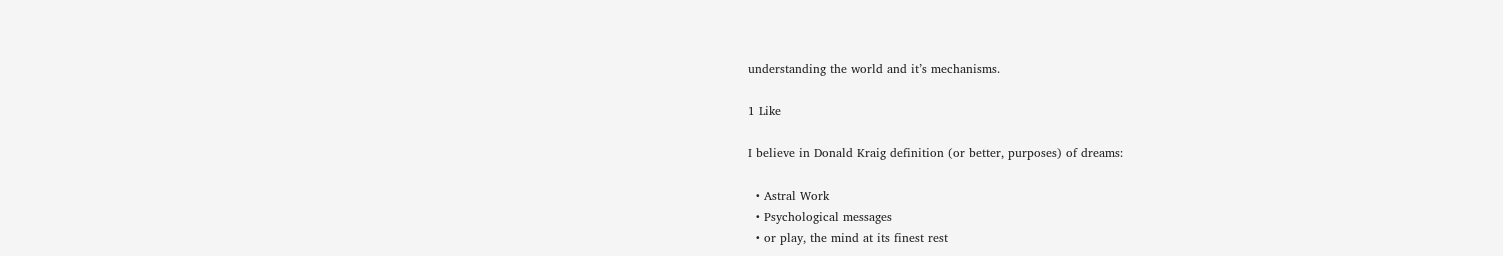understanding the world and it’s mechanisms.

1 Like

I believe in Donald Kraig definition (or better, purposes) of dreams:

  • Astral Work
  • Psychological messages
  • or play, the mind at its finest rest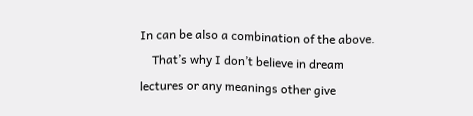In can be also a combination of the above.
    That’s why I don’t believe in dream lectures or any meanings other give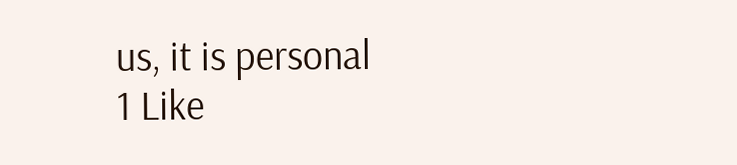us, it is personal
1 Like